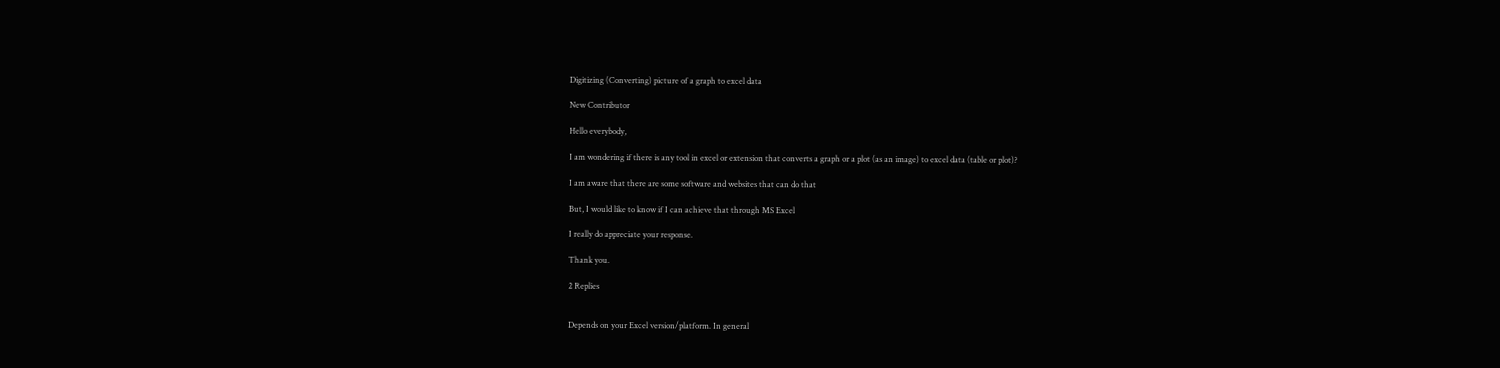Digitizing (Converting) picture of a graph to excel data

New Contributor

Hello everybody,

I am wondering if there is any tool in excel or extension that converts a graph or a plot (as an image) to excel data (table or plot)?

I am aware that there are some software and websites that can do that

But, I would like to know if I can achieve that through MS Excel

I really do appreciate your response.

Thank you.

2 Replies


Depends on your Excel version/platform. In general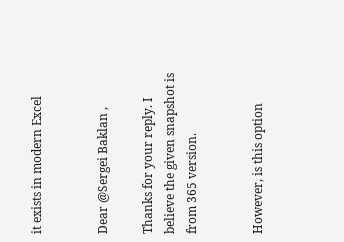it exists in modern Excel


Dear @Sergei Baklan ,

Thanks for your reply. I believe the given snapshot is from 365 version.


However, is this option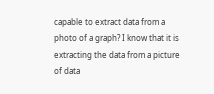capable to extract data from a photo of a graph? I know that it is extracting the data from a picture of data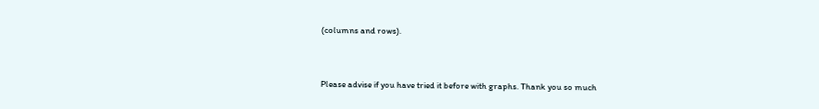(columns and rows).


Please advise if you have tried it before with graphs. Thank you so much